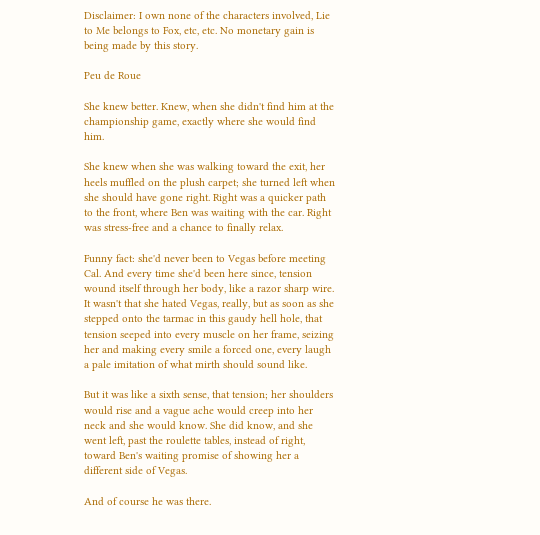Disclaimer: I own none of the characters involved, Lie to Me belongs to Fox, etc, etc. No monetary gain is being made by this story.

Peu de Roue

She knew better. Knew, when she didn't find him at the championship game, exactly where she would find him.

She knew when she was walking toward the exit, her heels muffled on the plush carpet; she turned left when she should have gone right. Right was a quicker path to the front, where Ben was waiting with the car. Right was stress-free and a chance to finally relax.

Funny fact: she'd never been to Vegas before meeting Cal. And every time she'd been here since, tension wound itself through her body, like a razor sharp wire. It wasn't that she hated Vegas, really, but as soon as she stepped onto the tarmac in this gaudy hell hole, that tension seeped into every muscle on her frame, seizing her and making every smile a forced one, every laugh a pale imitation of what mirth should sound like.

But it was like a sixth sense, that tension; her shoulders would rise and a vague ache would creep into her neck and she would know. She did know, and she went left, past the roulette tables, instead of right, toward Ben's waiting promise of showing her a different side of Vegas.

And of course he was there.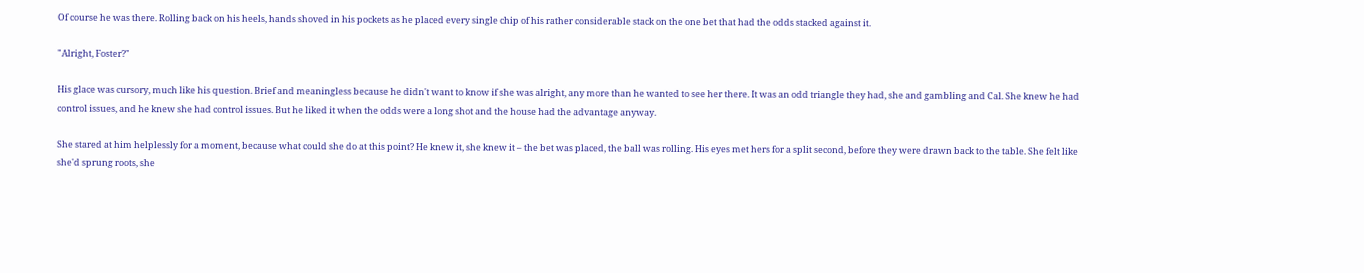Of course he was there. Rolling back on his heels, hands shoved in his pockets as he placed every single chip of his rather considerable stack on the one bet that had the odds stacked against it.

"Alright, Foster?"

His glace was cursory, much like his question. Brief and meaningless because he didn't want to know if she was alright, any more than he wanted to see her there. It was an odd triangle they had, she and gambling and Cal. She knew he had control issues, and he knew she had control issues. But he liked it when the odds were a long shot and the house had the advantage anyway.

She stared at him helplessly for a moment, because what could she do at this point? He knew it, she knew it – the bet was placed, the ball was rolling. His eyes met hers for a split second, before they were drawn back to the table. She felt like she'd sprung roots, she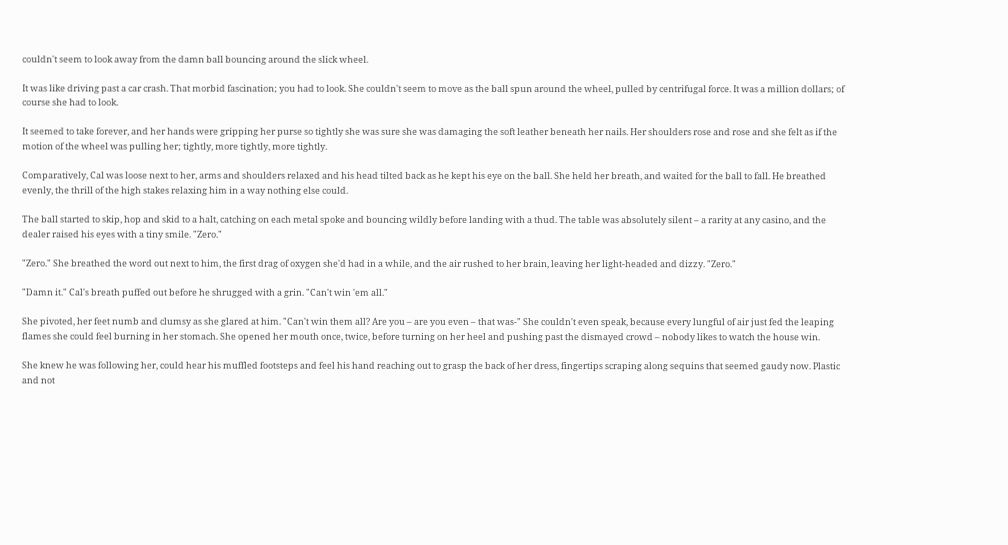couldn't seem to look away from the damn ball bouncing around the slick wheel.

It was like driving past a car crash. That morbid fascination; you had to look. She couldn't seem to move as the ball spun around the wheel, pulled by centrifugal force. It was a million dollars; of course she had to look.

It seemed to take forever, and her hands were gripping her purse so tightly she was sure she was damaging the soft leather beneath her nails. Her shoulders rose and rose and she felt as if the motion of the wheel was pulling her; tightly, more tightly, more tightly.

Comparatively, Cal was loose next to her, arms and shoulders relaxed and his head tilted back as he kept his eye on the ball. She held her breath, and waited for the ball to fall. He breathed evenly, the thrill of the high stakes relaxing him in a way nothing else could.

The ball started to skip, hop and skid to a halt, catching on each metal spoke and bouncing wildly before landing with a thud. The table was absolutely silent – a rarity at any casino, and the dealer raised his eyes with a tiny smile. "Zero."

"Zero." She breathed the word out next to him, the first drag of oxygen she'd had in a while, and the air rushed to her brain, leaving her light-headed and dizzy. "Zero."

"Damn it." Cal's breath puffed out before he shrugged with a grin. "Can't win 'em all."

She pivoted, her feet numb and clumsy as she glared at him. "Can't win them all? Are you – are you even – that was-" She couldn't even speak, because every lungful of air just fed the leaping flames she could feel burning in her stomach. She opened her mouth once, twice, before turning on her heel and pushing past the dismayed crowd – nobody likes to watch the house win.

She knew he was following her, could hear his muffled footsteps and feel his hand reaching out to grasp the back of her dress, fingertips scraping along sequins that seemed gaudy now. Plastic and not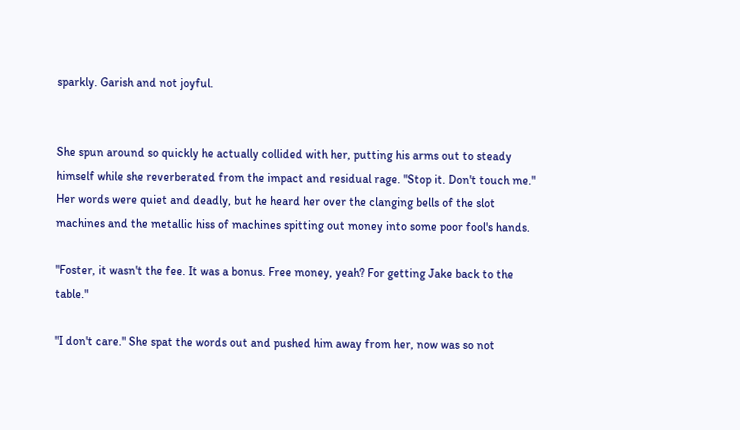sparkly. Garish and not joyful.


She spun around so quickly he actually collided with her, putting his arms out to steady himself while she reverberated from the impact and residual rage. "Stop it. Don't touch me." Her words were quiet and deadly, but he heard her over the clanging bells of the slot machines and the metallic hiss of machines spitting out money into some poor fool's hands.

"Foster, it wasn't the fee. It was a bonus. Free money, yeah? For getting Jake back to the table."

"I don't care." She spat the words out and pushed him away from her, now was so not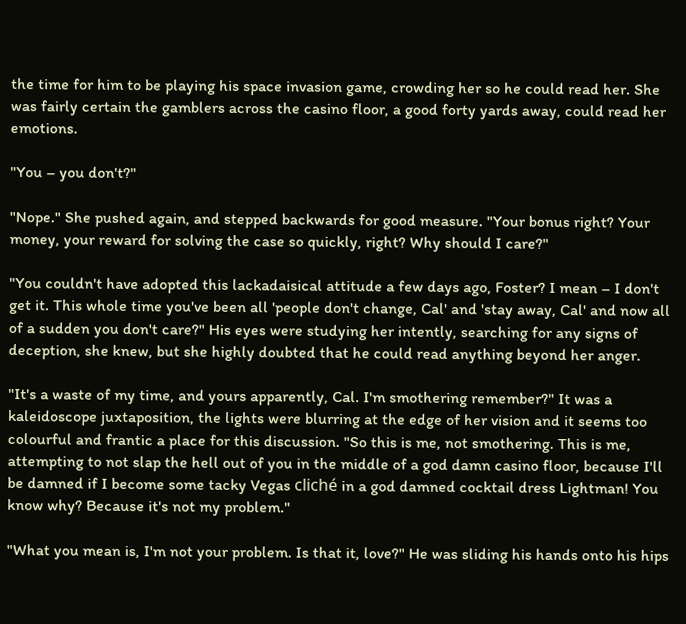the time for him to be playing his space invasion game, crowding her so he could read her. She was fairly certain the gamblers across the casino floor, a good forty yards away, could read her emotions.

"You – you don't?"

"Nope." She pushed again, and stepped backwards for good measure. "Your bonus right? Your money, your reward for solving the case so quickly, right? Why should I care?"

"You couldn't have adopted this lackadaisical attitude a few days ago, Foster? I mean – I don't get it. This whole time you've been all 'people don't change, Cal' and 'stay away, Cal' and now all of a sudden you don't care?" His eyes were studying her intently, searching for any signs of deception, she knew, but she highly doubted that he could read anything beyond her anger.

"It's a waste of my time, and yours apparently, Cal. I'm smothering remember?" It was a kaleidoscope juxtaposition, the lights were blurring at the edge of her vision and it seems too colourful and frantic a place for this discussion. "So this is me, not smothering. This is me, attempting to not slap the hell out of you in the middle of a god damn casino floor, because I'll be damned if I become some tacky Vegas cliché in a god damned cocktail dress Lightman! You know why? Because it's not my problem."

"What you mean is, I'm not your problem. Is that it, love?" He was sliding his hands onto his hips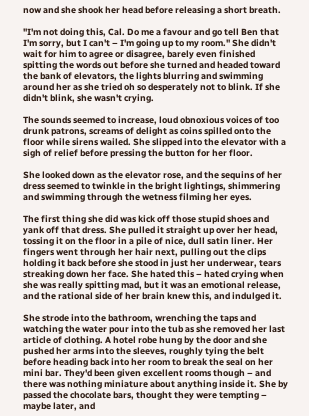now and she shook her head before releasing a short breath.

"I'm not doing this, Cal. Do me a favour and go tell Ben that I'm sorry, but I can't – I'm going up to my room." She didn't wait for him to agree or disagree, barely even finished spitting the words out before she turned and headed toward the bank of elevators, the lights blurring and swimming around her as she tried oh so desperately not to blink. If she didn't blink, she wasn't crying.

The sounds seemed to increase, loud obnoxious voices of too drunk patrons, screams of delight as coins spilled onto the floor while sirens wailed. She slipped into the elevator with a sigh of relief before pressing the button for her floor.

She looked down as the elevator rose, and the sequins of her dress seemed to twinkle in the bright lightings, shimmering and swimming through the wetness filming her eyes.

The first thing she did was kick off those stupid shoes and yank off that dress. She pulled it straight up over her head, tossing it on the floor in a pile of nice, dull satin liner. Her fingers went through her hair next, pulling out the clips holding it back before she stood in just her underwear, tears streaking down her face. She hated this – hated crying when she was really spitting mad, but it was an emotional release, and the rational side of her brain knew this, and indulged it.

She strode into the bathroom, wrenching the taps and watching the water pour into the tub as she removed her last article of clothing. A hotel robe hung by the door and she pushed her arms into the sleeves, roughly tying the belt before heading back into her room to break the seal on her mini bar. They'd been given excellent rooms though – and there was nothing miniature about anything inside it. She by passed the chocolate bars, thought they were tempting – maybe later, and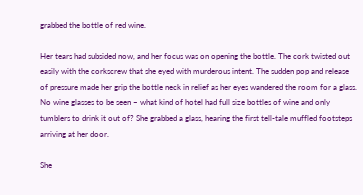grabbed the bottle of red wine.

Her tears had subsided now, and her focus was on opening the bottle. The cork twisted out easily with the corkscrew that she eyed with murderous intent. The sudden pop and release of pressure made her grip the bottle neck in relief as her eyes wandered the room for a glass. No wine glasses to be seen – what kind of hotel had full size bottles of wine and only tumblers to drink it out of? She grabbed a glass, hearing the first tell-tale muffled footsteps arriving at her door.

She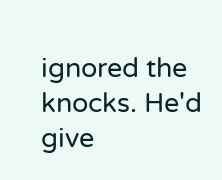ignored the knocks. He'd give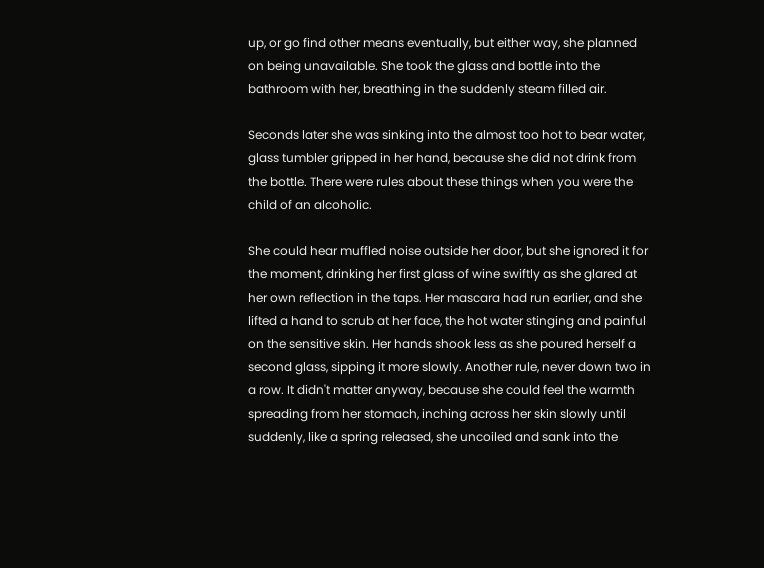up, or go find other means eventually, but either way, she planned on being unavailable. She took the glass and bottle into the bathroom with her, breathing in the suddenly steam filled air.

Seconds later she was sinking into the almost too hot to bear water, glass tumbler gripped in her hand, because she did not drink from the bottle. There were rules about these things when you were the child of an alcoholic.

She could hear muffled noise outside her door, but she ignored it for the moment, drinking her first glass of wine swiftly as she glared at her own reflection in the taps. Her mascara had run earlier, and she lifted a hand to scrub at her face, the hot water stinging and painful on the sensitive skin. Her hands shook less as she poured herself a second glass, sipping it more slowly. Another rule, never down two in a row. It didn't matter anyway, because she could feel the warmth spreading from her stomach, inching across her skin slowly until suddenly, like a spring released, she uncoiled and sank into the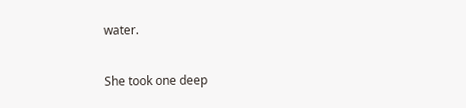water.

She took one deep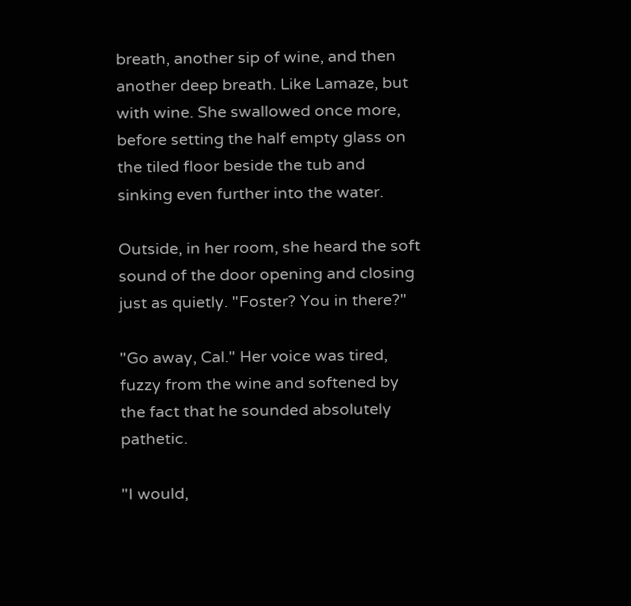breath, another sip of wine, and then another deep breath. Like Lamaze, but with wine. She swallowed once more, before setting the half empty glass on the tiled floor beside the tub and sinking even further into the water.

Outside, in her room, she heard the soft sound of the door opening and closing just as quietly. "Foster? You in there?"

"Go away, Cal." Her voice was tired, fuzzy from the wine and softened by the fact that he sounded absolutely pathetic.

"I would,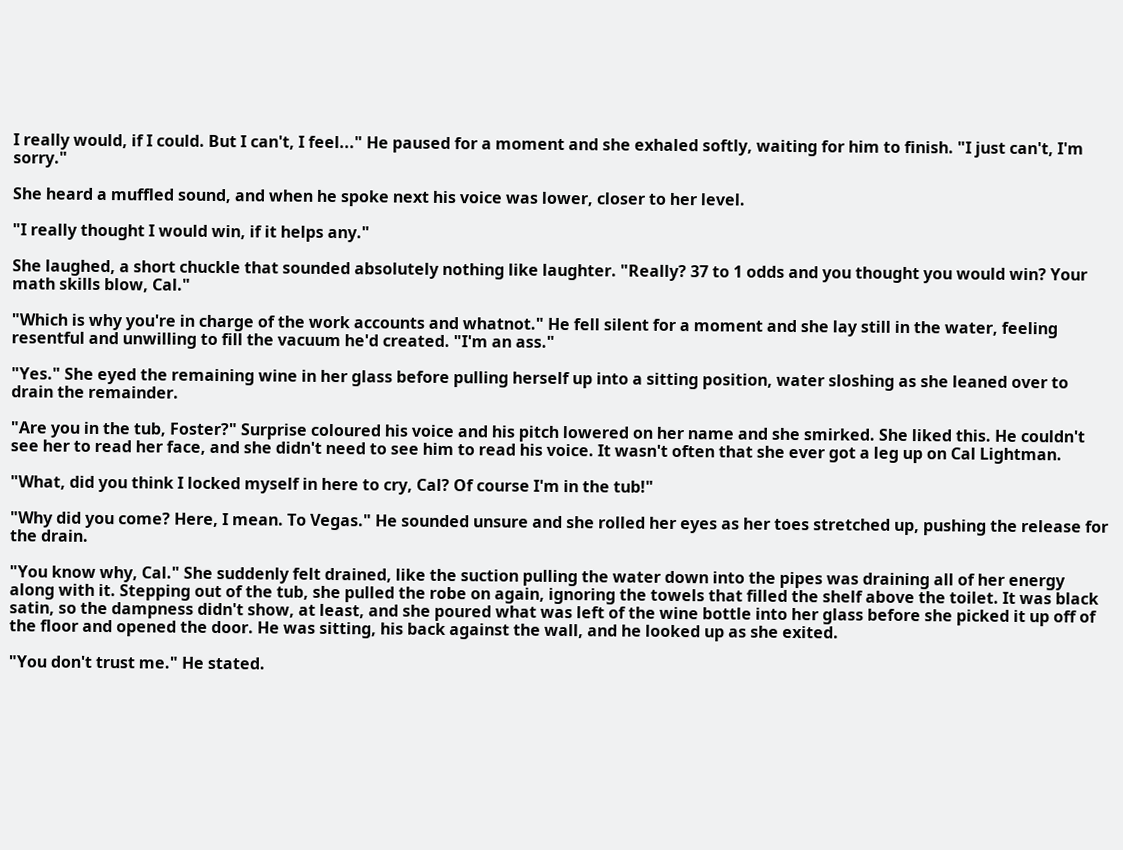I really would, if I could. But I can't, I feel..." He paused for a moment and she exhaled softly, waiting for him to finish. "I just can't, I'm sorry."

She heard a muffled sound, and when he spoke next his voice was lower, closer to her level.

"I really thought I would win, if it helps any."

She laughed, a short chuckle that sounded absolutely nothing like laughter. "Really? 37 to 1 odds and you thought you would win? Your math skills blow, Cal."

"Which is why you're in charge of the work accounts and whatnot." He fell silent for a moment and she lay still in the water, feeling resentful and unwilling to fill the vacuum he'd created. "I'm an ass."

"Yes." She eyed the remaining wine in her glass before pulling herself up into a sitting position, water sloshing as she leaned over to drain the remainder.

"Are you in the tub, Foster?" Surprise coloured his voice and his pitch lowered on her name and she smirked. She liked this. He couldn't see her to read her face, and she didn't need to see him to read his voice. It wasn't often that she ever got a leg up on Cal Lightman.

"What, did you think I locked myself in here to cry, Cal? Of course I'm in the tub!"

"Why did you come? Here, I mean. To Vegas." He sounded unsure and she rolled her eyes as her toes stretched up, pushing the release for the drain.

"You know why, Cal." She suddenly felt drained, like the suction pulling the water down into the pipes was draining all of her energy along with it. Stepping out of the tub, she pulled the robe on again, ignoring the towels that filled the shelf above the toilet. It was black satin, so the dampness didn't show, at least, and she poured what was left of the wine bottle into her glass before she picked it up off of the floor and opened the door. He was sitting, his back against the wall, and he looked up as she exited.

"You don't trust me." He stated.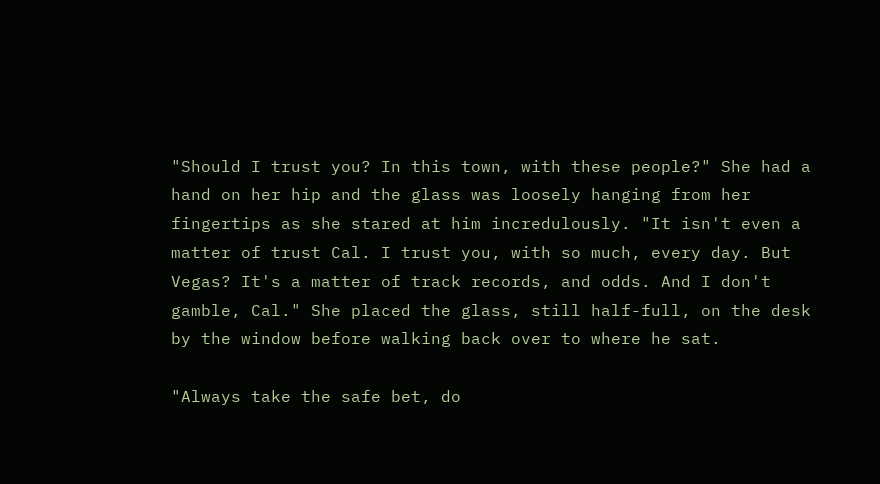"Should I trust you? In this town, with these people?" She had a hand on her hip and the glass was loosely hanging from her fingertips as she stared at him incredulously. "It isn't even a matter of trust Cal. I trust you, with so much, every day. But Vegas? It's a matter of track records, and odds. And I don't gamble, Cal." She placed the glass, still half-full, on the desk by the window before walking back over to where he sat.

"Always take the safe bet, do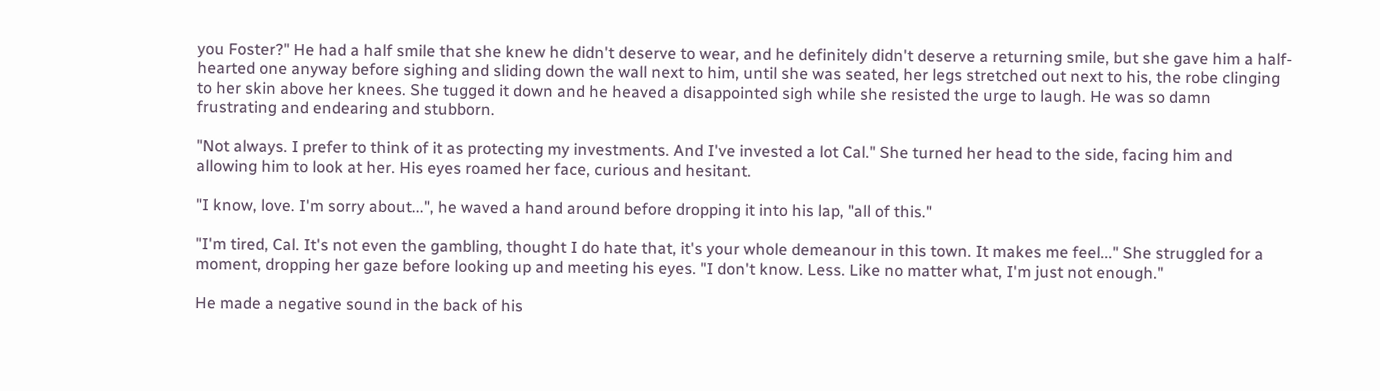you Foster?" He had a half smile that she knew he didn't deserve to wear, and he definitely didn't deserve a returning smile, but she gave him a half-hearted one anyway before sighing and sliding down the wall next to him, until she was seated, her legs stretched out next to his, the robe clinging to her skin above her knees. She tugged it down and he heaved a disappointed sigh while she resisted the urge to laugh. He was so damn frustrating and endearing and stubborn.

"Not always. I prefer to think of it as protecting my investments. And I've invested a lot Cal." She turned her head to the side, facing him and allowing him to look at her. His eyes roamed her face, curious and hesitant.

"I know, love. I'm sorry about...", he waved a hand around before dropping it into his lap, "all of this."

"I'm tired, Cal. It's not even the gambling, thought I do hate that, it's your whole demeanour in this town. It makes me feel..." She struggled for a moment, dropping her gaze before looking up and meeting his eyes. "I don't know. Less. Like no matter what, I'm just not enough."

He made a negative sound in the back of his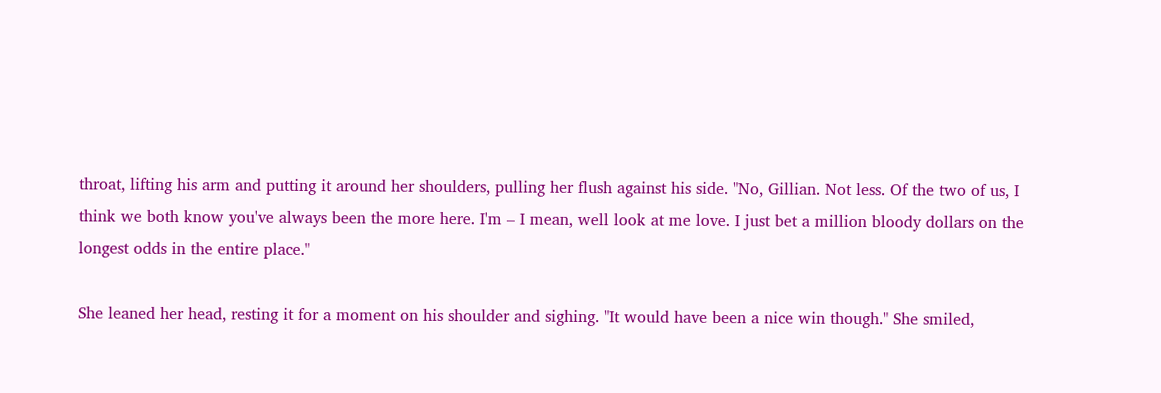throat, lifting his arm and putting it around her shoulders, pulling her flush against his side. "No, Gillian. Not less. Of the two of us, I think we both know you've always been the more here. I'm – I mean, well look at me love. I just bet a million bloody dollars on the longest odds in the entire place."

She leaned her head, resting it for a moment on his shoulder and sighing. "It would have been a nice win though." She smiled,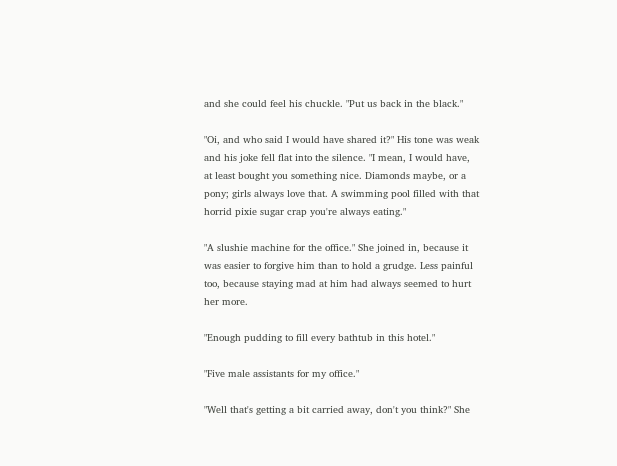and she could feel his chuckle. "Put us back in the black."

"Oi, and who said I would have shared it?" His tone was weak and his joke fell flat into the silence. "I mean, I would have, at least bought you something nice. Diamonds maybe, or a pony; girls always love that. A swimming pool filled with that horrid pixie sugar crap you're always eating."

"A slushie machine for the office." She joined in, because it was easier to forgive him than to hold a grudge. Less painful too, because staying mad at him had always seemed to hurt her more.

"Enough pudding to fill every bathtub in this hotel."

"Five male assistants for my office."

"Well that's getting a bit carried away, don't you think?" She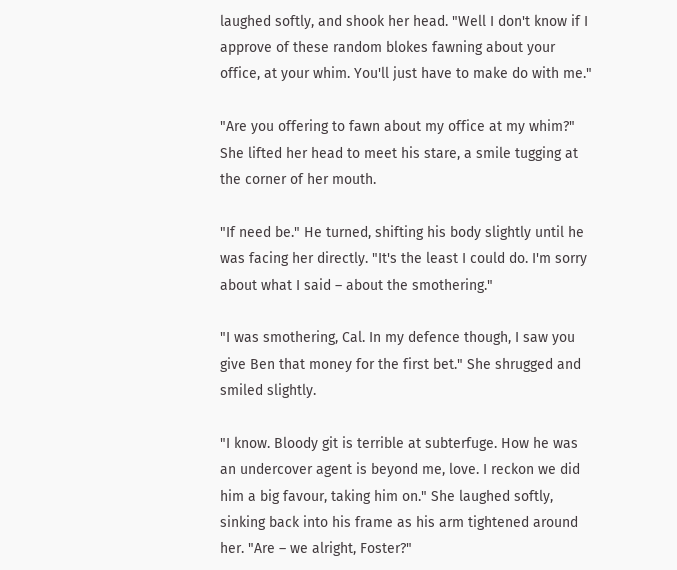laughed softly, and shook her head. "Well I don't know if I approve of these random blokes fawning about your office, at your whim. You'll just have to make do with me."

"Are you offering to fawn about my office at my whim?" She lifted her head to meet his stare, a smile tugging at the corner of her mouth.

"If need be." He turned, shifting his body slightly until he was facing her directly. "It's the least I could do. I'm sorry about what I said – about the smothering."

"I was smothering, Cal. In my defence though, I saw you give Ben that money for the first bet." She shrugged and smiled slightly.

"I know. Bloody git is terrible at subterfuge. How he was an undercover agent is beyond me, love. I reckon we did him a big favour, taking him on." She laughed softly, sinking back into his frame as his arm tightened around her. "Are – we alright, Foster?"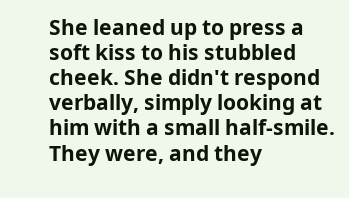She leaned up to press a soft kiss to his stubbled cheek. She didn't respond verbally, simply looking at him with a small half-smile. They were, and they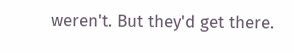weren't. But they'd get there.